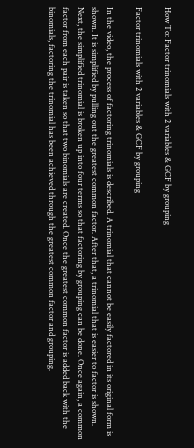How To: Factor trinomials with 2 variables & GCF by grouping

Factor trinomials with 2 variables & GCF by grouping

In the video, the process of factoring trinomials is described. A trinomial that cannot be easily factored in its original form is shown. It is simplified by pulling out the greatest common factor. After that, a trinomial that is easier to factor is shown. Next, the simplified trinomial is broken up into four terms so that factoring by grouping can be done. Once again, a common factor from each pair is taken so that two binomials are created. Once the greatest common factor is added back with the binomials, factoring the trinomial has been achieved through the greatest common factor and grouping.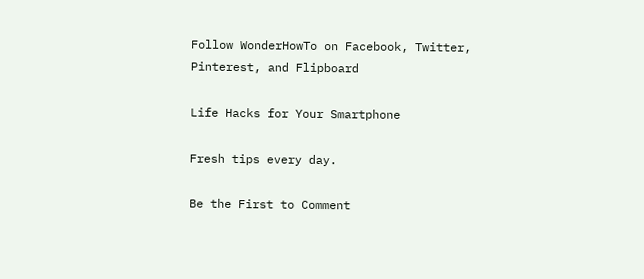Follow WonderHowTo on Facebook, Twitter, Pinterest, and Flipboard

Life Hacks for Your Smartphone

Fresh tips every day.

Be the First to Comment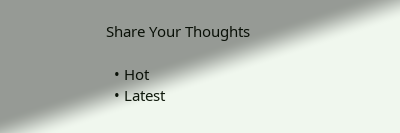Share Your Thoughts

  • Hot
  • Latest